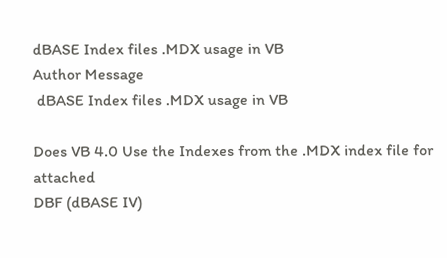dBASE Index files .MDX usage in VB
Author Message
 dBASE Index files .MDX usage in VB

Does VB 4.0 Use the Indexes from the .MDX index file for attached
DBF (dBASE IV)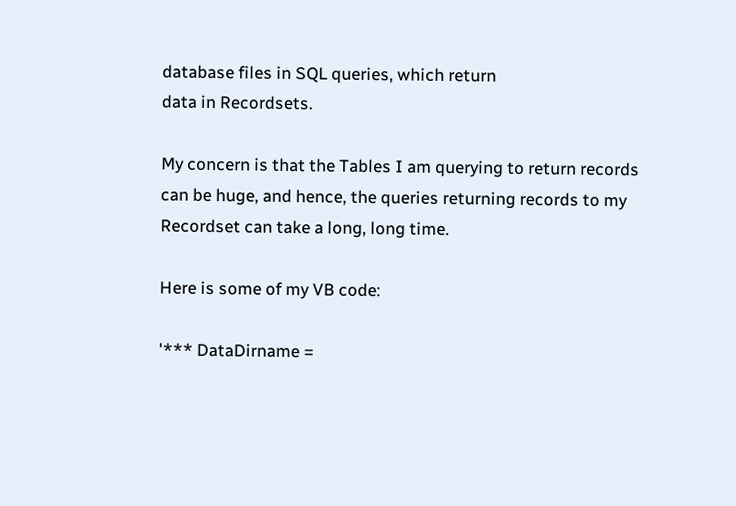database files in SQL queries, which return
data in Recordsets.

My concern is that the Tables I am querying to return records
can be huge, and hence, the queries returning records to my
Recordset can take a long, long time.

Here is some of my VB code:

'*** DataDirname =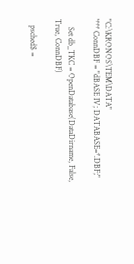"C:\KRONOS\TEM\DATA"
'*** ConnDBF = "dBASE IV; DATABASE=*.DBF;"

    Set db_TKC = OpenDatabase(DataDirname, False, True, ConnDBF)

   psched$ =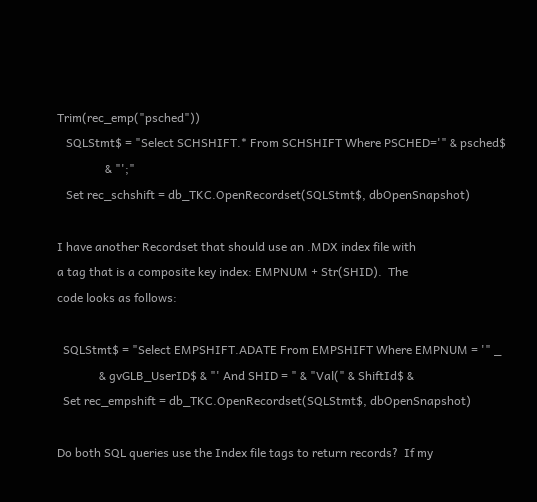Trim(rec_emp("psched"))
   SQLStmt$ = "Select SCHSHIFT.* From SCHSHIFT Where PSCHED='" & psched$
                & "';"
   Set rec_schshift = db_TKC.OpenRecordset(SQLStmt$, dbOpenSnapshot)

I have another Recordset that should use an .MDX index file with
a tag that is a composite key index: EMPNUM + Str(SHID).  The
code looks as follows:

  SQLStmt$ = "Select EMPSHIFT.ADATE From EMPSHIFT Where EMPNUM = '" _
              & gvGLB_UserID$ & "' And SHID = " & "Val(" & ShiftId$ &
  Set rec_empshift = db_TKC.OpenRecordset(SQLStmt$, dbOpenSnapshot)

Do both SQL queries use the Index file tags to return records?  If my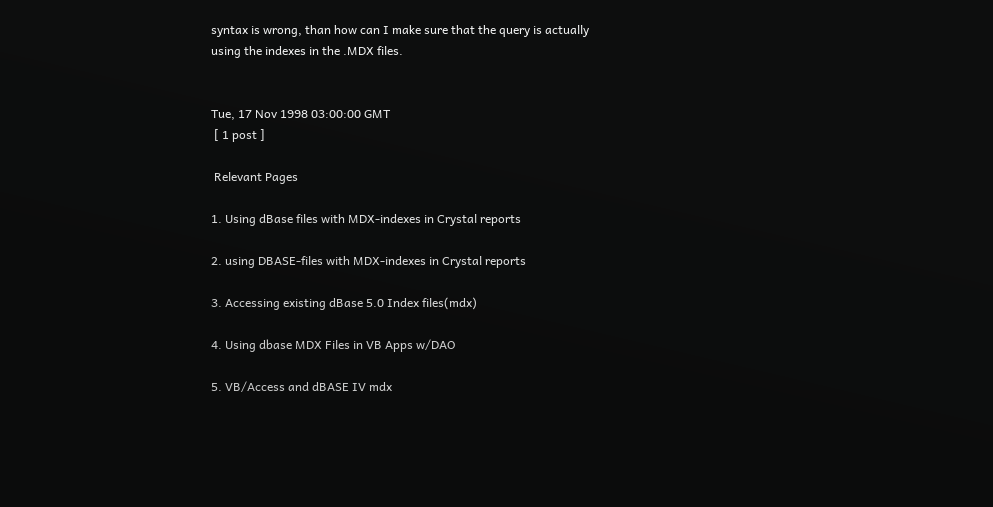syntax is wrong, than how can I make sure that the query is actually
using the indexes in the .MDX files.


Tue, 17 Nov 1998 03:00:00 GMT
 [ 1 post ]

 Relevant Pages

1. Using dBase files with MDX-indexes in Crystal reports

2. using DBASE-files with MDX-indexes in Crystal reports

3. Accessing existing dBase 5.0 Index files(mdx)

4. Using dbase MDX Files in VB Apps w/DAO

5. VB/Access and dBASE IV mdx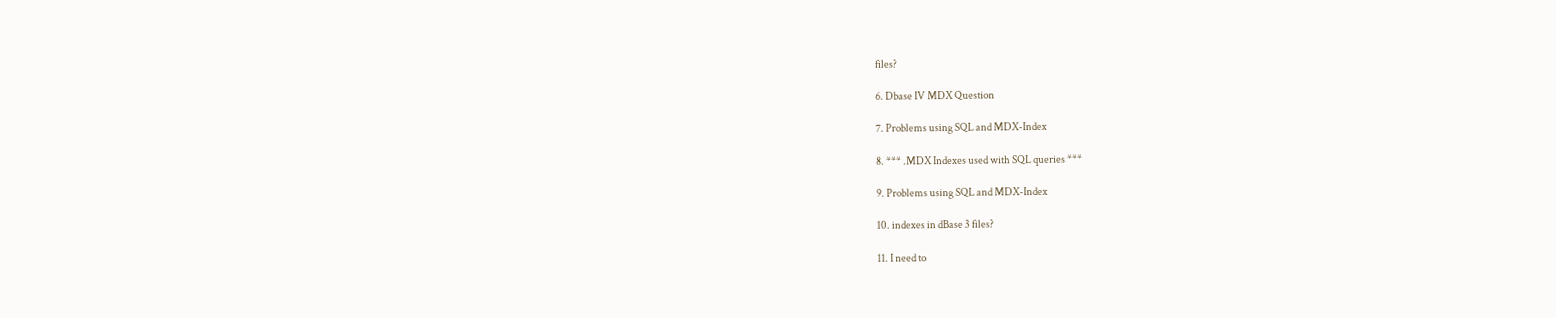files?

6. Dbase IV MDX Question

7. Problems using SQL and MDX-Index

8. *** .MDX Indexes used with SQL queries ***

9. Problems using SQL and MDX-Index

10. indexes in dBase 3 files?

11. I need to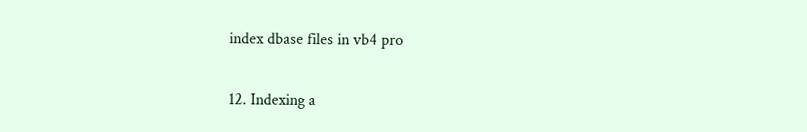index dbase files in vb4 pro

12. Indexing a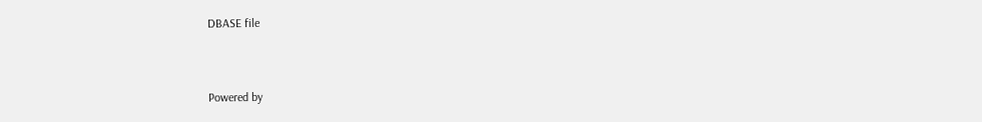DBASE file


Powered by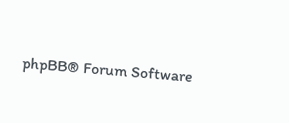phpBB® Forum Software